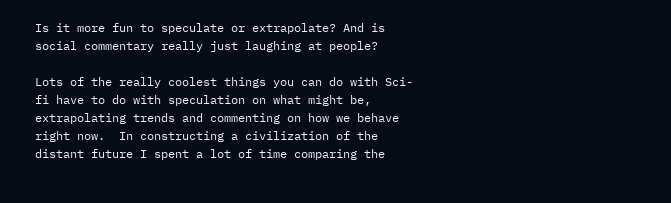Is it more fun to speculate or extrapolate? And is social commentary really just laughing at people?

Lots of the really coolest things you can do with Sci-fi have to do with speculation on what might be, extrapolating trends and commenting on how we behave right now.  In constructing a civilization of the distant future I spent a lot of time comparing the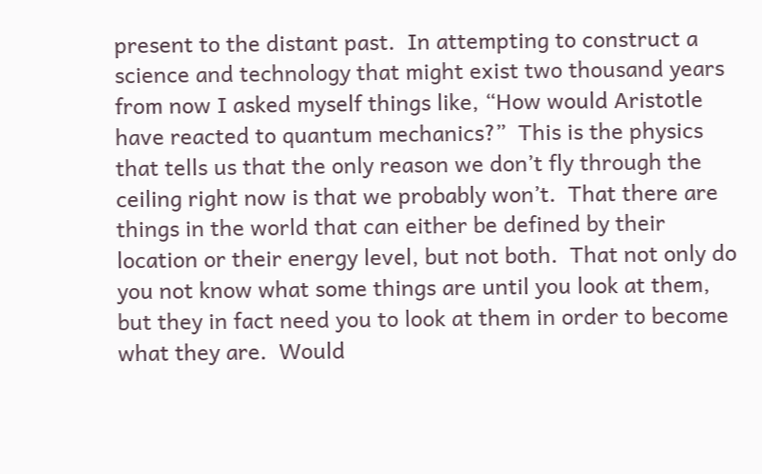present to the distant past.  In attempting to construct a science and technology that might exist two thousand years from now I asked myself things like, “How would Aristotle have reacted to quantum mechanics?”  This is the physics that tells us that the only reason we don’t fly through the ceiling right now is that we probably won’t.  That there are things in the world that can either be defined by their location or their energy level, but not both.  That not only do you not know what some things are until you look at them, but they in fact need you to look at them in order to become what they are.  Would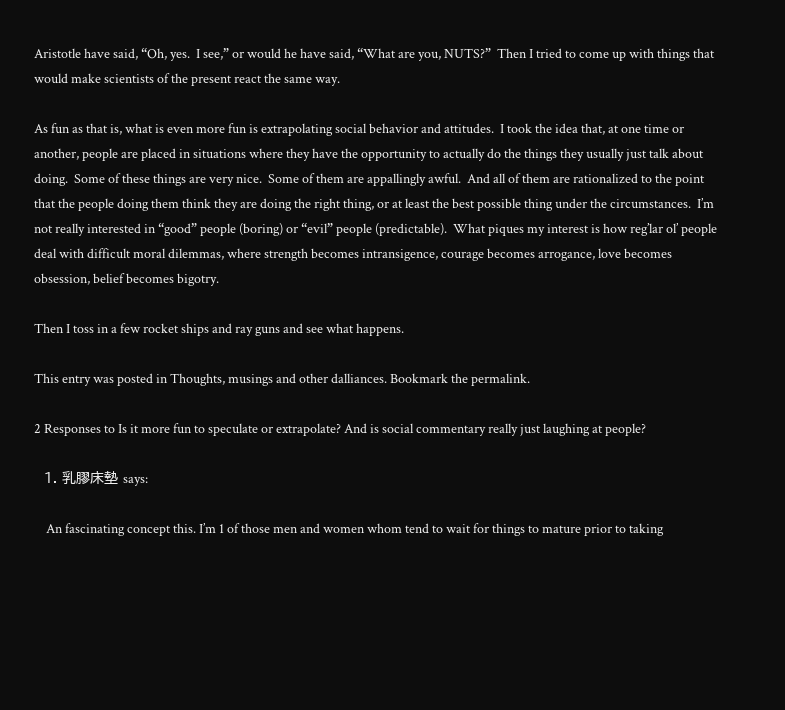Aristotle have said, “Oh, yes.  I see,” or would he have said, “What are you, NUTS?”  Then I tried to come up with things that would make scientists of the present react the same way.

As fun as that is, what is even more fun is extrapolating social behavior and attitudes.  I took the idea that, at one time or another, people are placed in situations where they have the opportunity to actually do the things they usually just talk about doing.  Some of these things are very nice.  Some of them are appallingly awful.  And all of them are rationalized to the point that the people doing them think they are doing the right thing, or at least the best possible thing under the circumstances.  I’m not really interested in “good” people (boring) or “evil” people (predictable).  What piques my interest is how reg’lar ol’ people deal with difficult moral dilemmas, where strength becomes intransigence, courage becomes arrogance, love becomes obsession, belief becomes bigotry.

Then I toss in a few rocket ships and ray guns and see what happens.

This entry was posted in Thoughts, musings and other dalliances. Bookmark the permalink.

2 Responses to Is it more fun to speculate or extrapolate? And is social commentary really just laughing at people?

  1. 乳膠床墊 says:

    An fascinating concept this. I’m 1 of those men and women whom tend to wait for things to mature prior to taking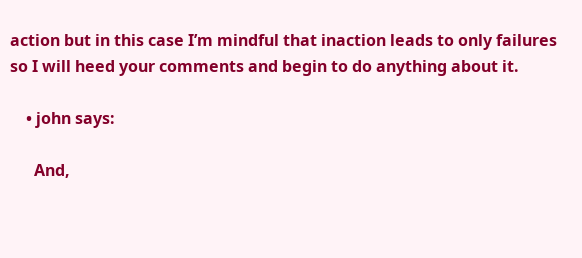action but in this case I’m mindful that inaction leads to only failures so I will heed your comments and begin to do anything about it.

    • john says:

      And,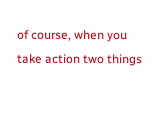of course, when you take action two things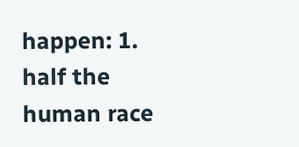happen: 1. half the human race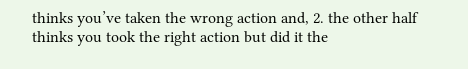thinks you’ve taken the wrong action and, 2. the other half thinks you took the right action but did it the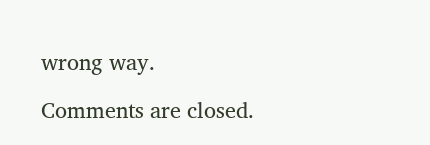wrong way.

Comments are closed.